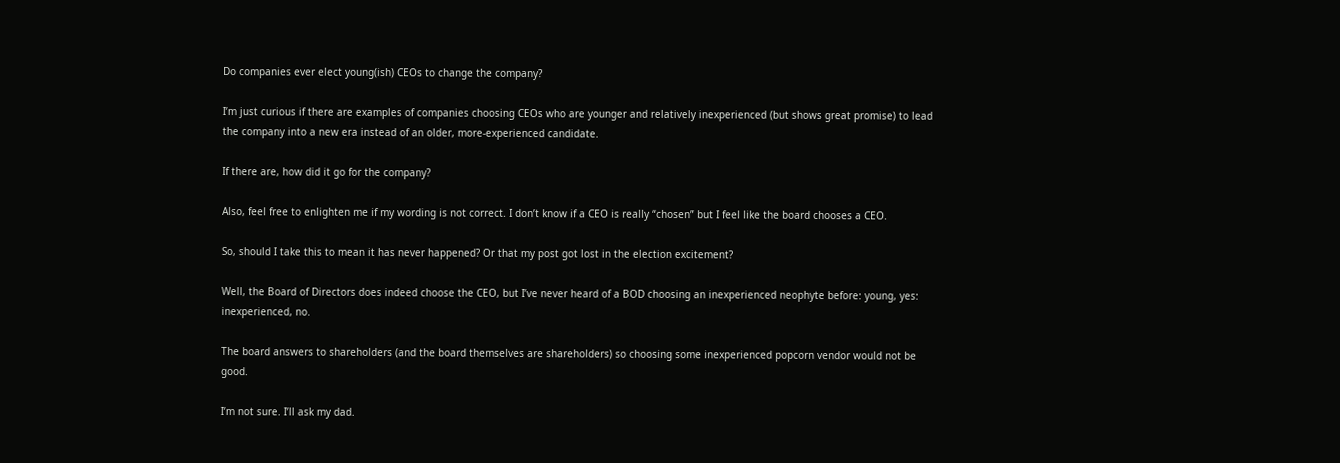Do companies ever elect young(ish) CEOs to change the company?

I’m just curious if there are examples of companies choosing CEOs who are younger and relatively inexperienced (but shows great promise) to lead the company into a new era instead of an older, more-experienced candidate.

If there are, how did it go for the company?

Also, feel free to enlighten me if my wording is not correct. I don’t know if a CEO is really “chosen” but I feel like the board chooses a CEO.

So, should I take this to mean it has never happened? Or that my post got lost in the election excitement?

Well, the Board of Directors does indeed choose the CEO, but I’ve never heard of a BOD choosing an inexperienced neophyte before: young, yes: inexperienced, no.

The board answers to shareholders (and the board themselves are shareholders) so choosing some inexperienced popcorn vendor would not be good.

I’m not sure. I’ll ask my dad.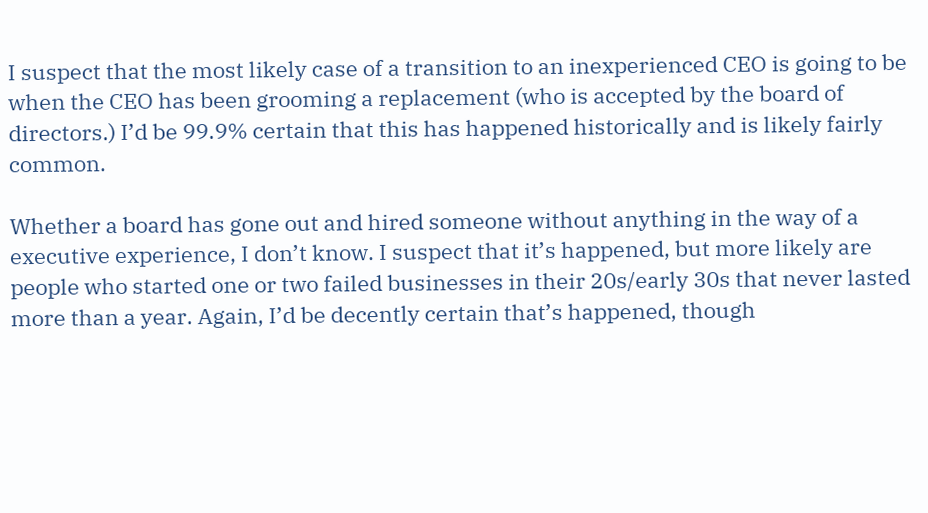I suspect that the most likely case of a transition to an inexperienced CEO is going to be when the CEO has been grooming a replacement (who is accepted by the board of directors.) I’d be 99.9% certain that this has happened historically and is likely fairly common.

Whether a board has gone out and hired someone without anything in the way of a executive experience, I don’t know. I suspect that it’s happened, but more likely are people who started one or two failed businesses in their 20s/early 30s that never lasted more than a year. Again, I’d be decently certain that’s happened, though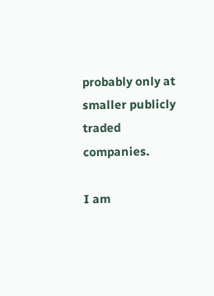probably only at smaller publicly traded companies.

I am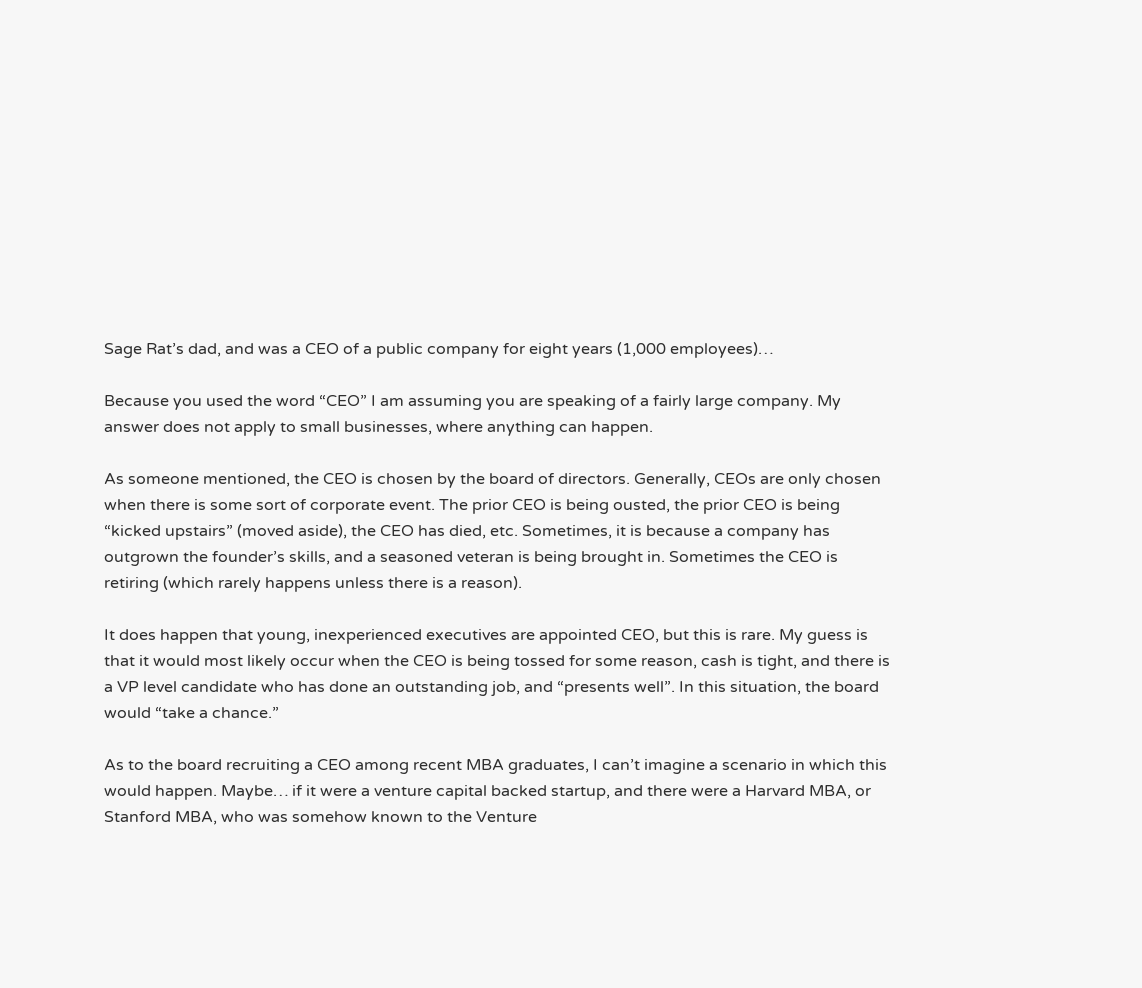Sage Rat’s dad, and was a CEO of a public company for eight years (1,000 employees)…

Because you used the word “CEO” I am assuming you are speaking of a fairly large company. My answer does not apply to small businesses, where anything can happen.

As someone mentioned, the CEO is chosen by the board of directors. Generally, CEOs are only chosen when there is some sort of corporate event. The prior CEO is being ousted, the prior CEO is being “kicked upstairs” (moved aside), the CEO has died, etc. Sometimes, it is because a company has outgrown the founder’s skills, and a seasoned veteran is being brought in. Sometimes the CEO is retiring (which rarely happens unless there is a reason).

It does happen that young, inexperienced executives are appointed CEO, but this is rare. My guess is that it would most likely occur when the CEO is being tossed for some reason, cash is tight, and there is a VP level candidate who has done an outstanding job, and “presents well”. In this situation, the board would “take a chance.”

As to the board recruiting a CEO among recent MBA graduates, I can’t imagine a scenario in which this would happen. Maybe… if it were a venture capital backed startup, and there were a Harvard MBA, or Stanford MBA, who was somehow known to the Venture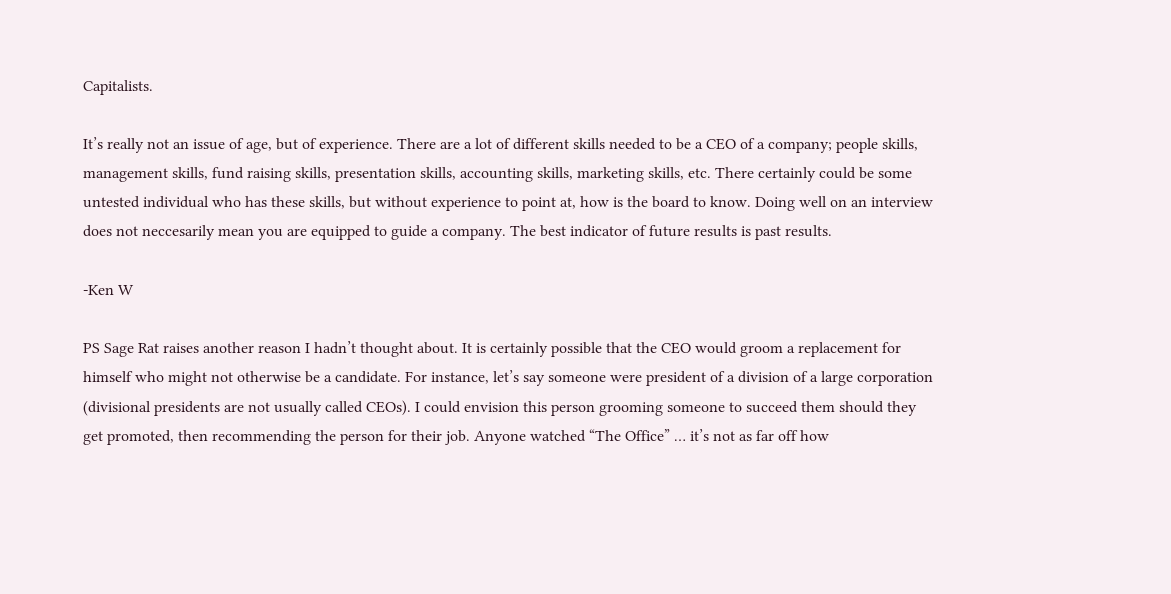Capitalists.

It’s really not an issue of age, but of experience. There are a lot of different skills needed to be a CEO of a company; people skills, management skills, fund raising skills, presentation skills, accounting skills, marketing skills, etc. There certainly could be some untested individual who has these skills, but without experience to point at, how is the board to know. Doing well on an interview does not neccesarily mean you are equipped to guide a company. The best indicator of future results is past results.

-Ken W

PS Sage Rat raises another reason I hadn’t thought about. It is certainly possible that the CEO would groom a replacement for himself who might not otherwise be a candidate. For instance, let’s say someone were president of a division of a large corporation (divisional presidents are not usually called CEOs). I could envision this person grooming someone to succeed them should they get promoted, then recommending the person for their job. Anyone watched “The Office” … it’s not as far off how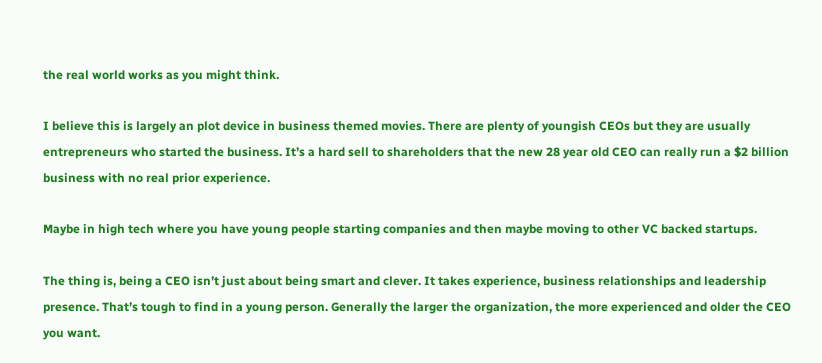the real world works as you might think.

I believe this is largely an plot device in business themed movies. There are plenty of youngish CEOs but they are usually entrepreneurs who started the business. It’s a hard sell to shareholders that the new 28 year old CEO can really run a $2 billion business with no real prior experience.

Maybe in high tech where you have young people starting companies and then maybe moving to other VC backed startups.

The thing is, being a CEO isn’t just about being smart and clever. It takes experience, business relationships and leadership presence. That’s tough to find in a young person. Generally the larger the organization, the more experienced and older the CEO you want.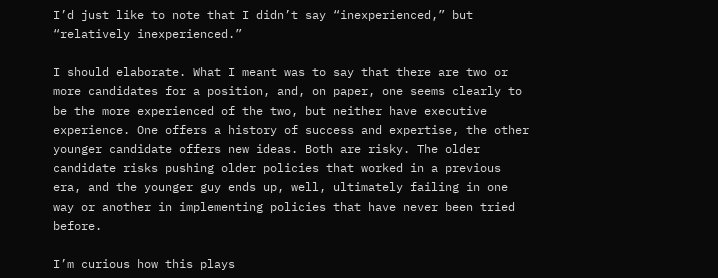I’d just like to note that I didn’t say “inexperienced,” but “relatively inexperienced.”

I should elaborate. What I meant was to say that there are two or more candidates for a position, and, on paper, one seems clearly to be the more experienced of the two, but neither have executive experience. One offers a history of success and expertise, the other younger candidate offers new ideas. Both are risky. The older candidate risks pushing older policies that worked in a previous era, and the younger guy ends up, well, ultimately failing in one way or another in implementing policies that have never been tried before.

I’m curious how this plays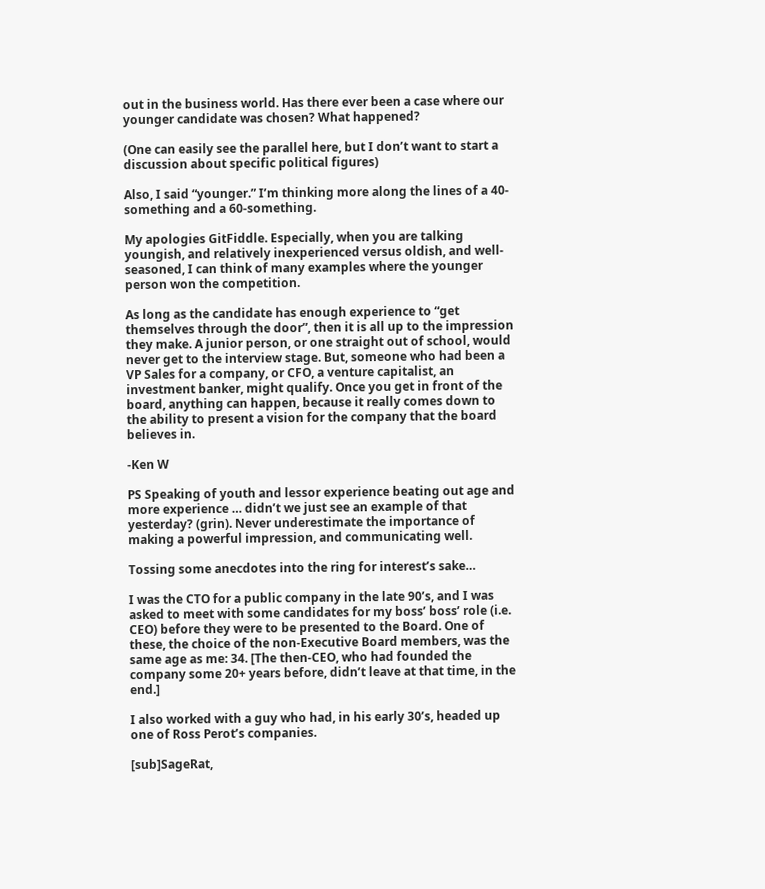out in the business world. Has there ever been a case where our younger candidate was chosen? What happened?

(One can easily see the parallel here, but I don’t want to start a discussion about specific political figures)

Also, I said “younger.” I’m thinking more along the lines of a 40-something and a 60-something.

My apologies GitFiddle. Especially, when you are talking youngish, and relatively inexperienced versus oldish, and well-seasoned, I can think of many examples where the younger person won the competition.

As long as the candidate has enough experience to “get themselves through the door”, then it is all up to the impression they make. A junior person, or one straight out of school, would never get to the interview stage. But, someone who had been a VP Sales for a company, or CFO, a venture capitalist, an investment banker, might qualify. Once you get in front of the board, anything can happen, because it really comes down to the ability to present a vision for the company that the board believes in.

-Ken W

PS Speaking of youth and lessor experience beating out age and more experience … didn’t we just see an example of that yesterday? (grin). Never underestimate the importance of making a powerful impression, and communicating well.

Tossing some anecdotes into the ring for interest’s sake…

I was the CTO for a public company in the late 90’s, and I was asked to meet with some candidates for my boss’ boss’ role (i.e. CEO) before they were to be presented to the Board. One of these, the choice of the non-Executive Board members, was the same age as me: 34. [The then-CEO, who had founded the company some 20+ years before, didn’t leave at that time, in the end.]

I also worked with a guy who had, in his early 30’s, headed up one of Ross Perot’s companies.

[sub]SageRat,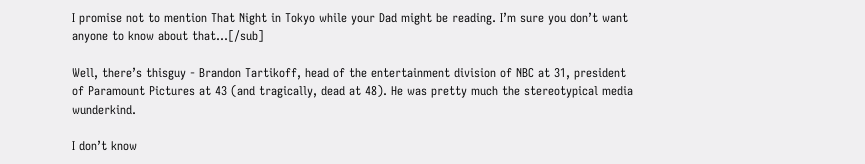I promise not to mention That Night in Tokyo while your Dad might be reading. I’m sure you don’t want anyone to know about that…[/sub]

Well, there’s thisguy - Brandon Tartikoff, head of the entertainment division of NBC at 31, president of Paramount Pictures at 43 (and tragically, dead at 48). He was pretty much the stereotypical media wunderkind.

I don’t know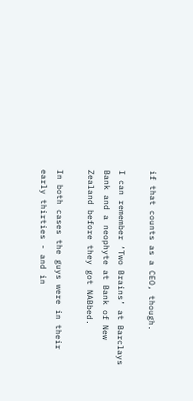if that counts as a CEO, though.

I can remember ‘Two Brains’ at Barclays Bank and a neophyte at Bank of New Zealand before they got NABbed.

In both cases the guys were in their early thirties - and in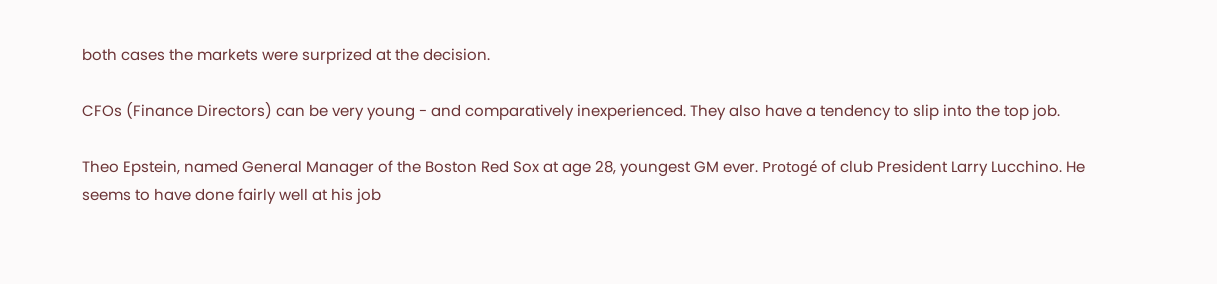both cases the markets were surprized at the decision.

CFOs (Finance Directors) can be very young - and comparatively inexperienced. They also have a tendency to slip into the top job.

Theo Epstein, named General Manager of the Boston Red Sox at age 28, youngest GM ever. Protogé of club President Larry Lucchino. He seems to have done fairly well at his job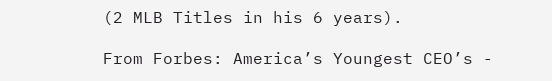(2 MLB Titles in his 6 years).

From Forbes: America’s Youngest CEO’s -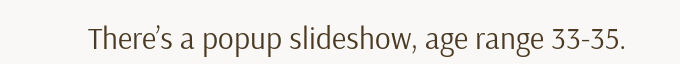There’s a popup slideshow, age range 33-35.